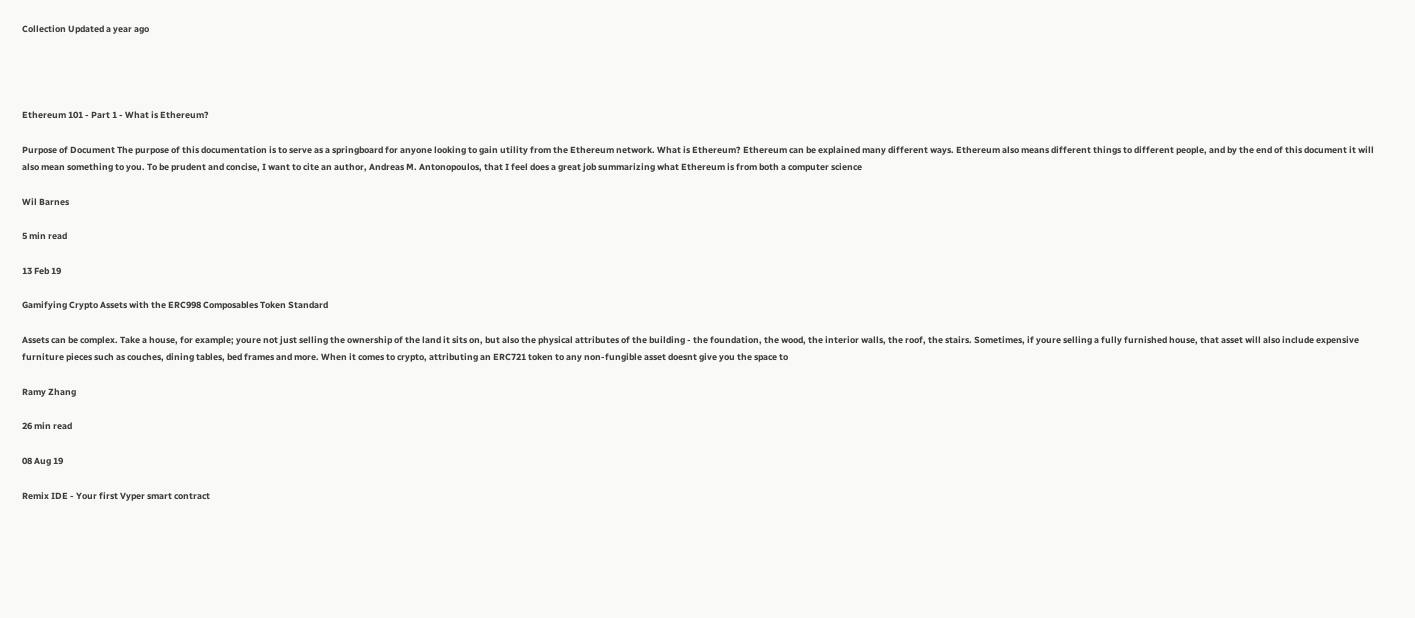Collection Updated a year ago




Ethereum 101 - Part 1 - What is Ethereum?

Purpose of Document The purpose of this documentation is to serve as a springboard for anyone looking to gain utility from the Ethereum network. What is Ethereum? Ethereum can be explained many different ways. Ethereum also means different things to different people, and by the end of this document it will also mean something to you. To be prudent and concise, I want to cite an author, Andreas M. Antonopoulos, that I feel does a great job summarizing what Ethereum is from both a computer science

Wil Barnes

5 min read

13 Feb 19

Gamifying Crypto Assets with the ERC998 Composables Token Standard

Assets can be complex. Take a house, for example; youre not just selling the ownership of the land it sits on, but also the physical attributes of the building - the foundation, the wood, the interior walls, the roof, the stairs. Sometimes, if youre selling a fully furnished house, that asset will also include expensive furniture pieces such as couches, dining tables, bed frames and more. When it comes to crypto, attributing an ERC721 token to any non-fungible asset doesnt give you the space to

Ramy Zhang

26 min read

08 Aug 19

Remix IDE - Your first Vyper smart contract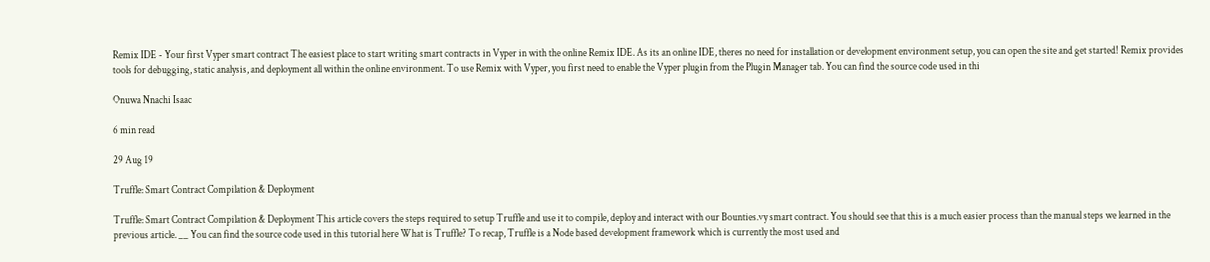Remix IDE - Your first Vyper smart contract The easiest place to start writing smart contracts in Vyper in with the online Remix IDE. As its an online IDE, theres no need for installation or development environment setup, you can open the site and get started! Remix provides tools for debugging, static analysis, and deployment all within the online environment. To use Remix with Vyper, you first need to enable the Vyper plugin from the Plugin Manager tab. You can find the source code used in thi

Onuwa Nnachi Isaac

6 min read

29 Aug 19

Truffle: Smart Contract Compilation & Deployment

Truffle: Smart Contract Compilation & Deployment This article covers the steps required to setup Truffle and use it to compile, deploy and interact with our Bounties.vy smart contract. You should see that this is a much easier process than the manual steps we learned in the previous article. __ You can find the source code used in this tutorial here What is Truffle? To recap, Truffle is a Node based development framework which is currently the most used and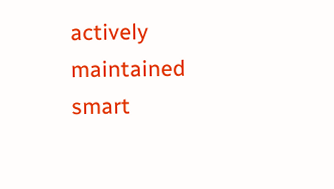actively maintained smart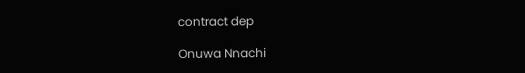contract dep

Onuwa Nnachi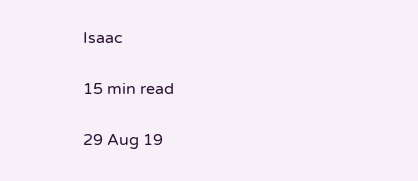Isaac

15 min read

29 Aug 19